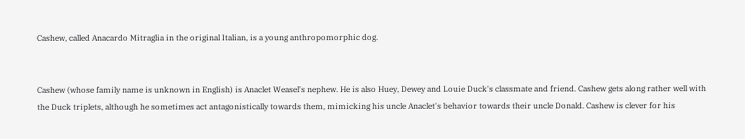Cashew, called Anacardo Mitraglia in the original Italian, is a young anthropomorphic dog.


Cashew (whose family name is unknown in English) is Anaclet Weasel's nephew. He is also Huey, Dewey and Louie Duck's classmate and friend. Cashew gets along rather well with the Duck triplets, although he sometimes act antagonistically towards them, mimicking his uncle Anaclet's behavior towards their uncle Donald. Cashew is clever for his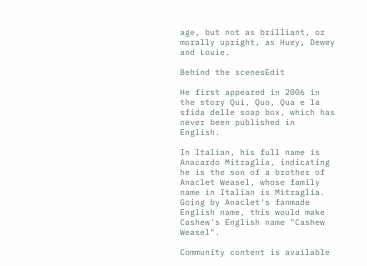age, but not as brilliant, or morally upright, as Huey, Dewey and Louie.

Behind the scenesEdit

He first appeared in 2006 in the story Qui, Quo, Qua e la sfida delle soap box, which has never been published in English.

In Italian, his full name is Anacardo Mitraglia, indicating he is the son of a brother of Anaclet Weasel, whose family name in Italian is Mitraglia. Going by Anaclet's fanmade English name, this would make Cashew's English name "Cashew Weasel".

Community content is available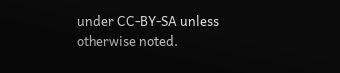under CC-BY-SA unless otherwise noted.